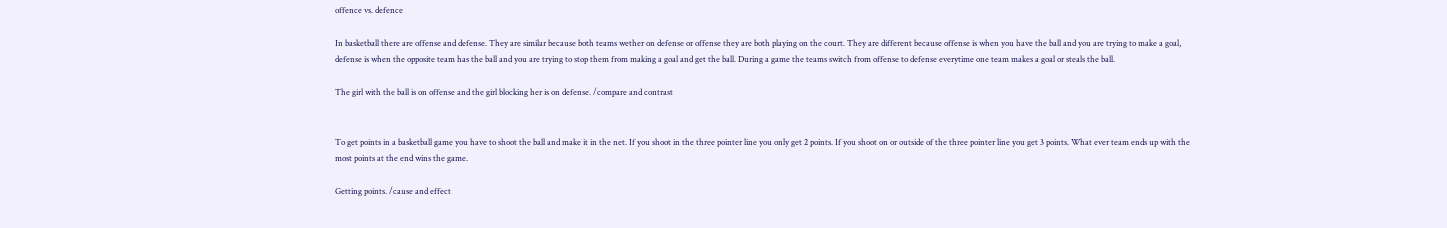offence vs. defence

In basketball there are offense and defense. They are similar because both teams wether on defense or offense they are both playing on the court. They are different because offense is when you have the ball and you are trying to make a goal, defense is when the opposite team has the ball and you are trying to stop them from making a goal and get the ball. During a game the teams switch from offense to defense everytime one team makes a goal or steals the ball.

The girl with the ball is on offense and the girl blocking her is on defense. /compare and contrast


To get points in a basketball game you have to shoot the ball and make it in the net. If you shoot in the three pointer line you only get 2 points. If you shoot on or outside of the three pointer line you get 3 points. What ever team ends up with the most points at the end wins the game.

Getting points. /cause and effect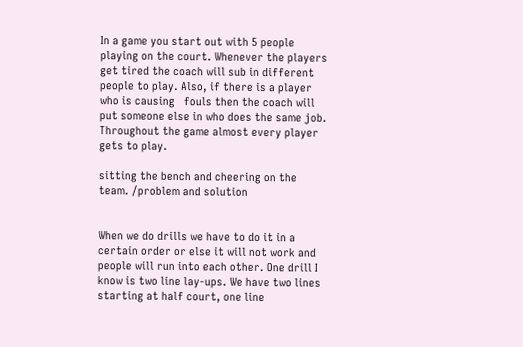In a game you start out with 5 people playing on the court. Whenever the players get tired the coach will sub in different people to play. Also, if there is a player who is causing   fouls then the coach will put someone else in who does the same job. Throughout the game almost every player gets to play.

sitting the bench and cheering on the team. /problem and solution


When we do drills we have to do it in a certain order or else it will not work and people will run into each other. One drill I know is two line lay-ups. We have two lines starting at half court, one line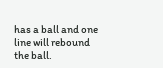has a ball and one line will rebound the ball.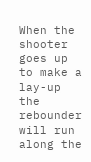When the shooter goes up to make a lay-up the rebounder will run along the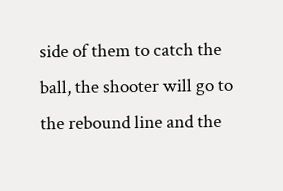side of them to catch the ball, the shooter will go to the rebound line and the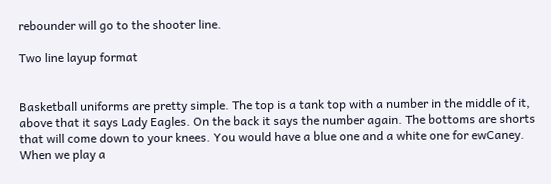rebounder will go to the shooter line.

Two line layup format


Basketball uniforms are pretty simple. The top is a tank top with a number in the middle of it, above that it says Lady Eagles. On the back it says the number again. The bottoms are shorts that will come down to your knees. You would have a blue one and a white one for ewCaney. When we play a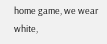home game, we wear white,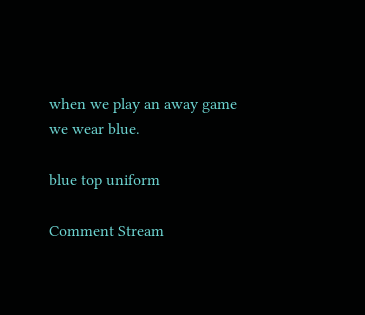when we play an away game we wear blue.

blue top uniform

Comment Stream